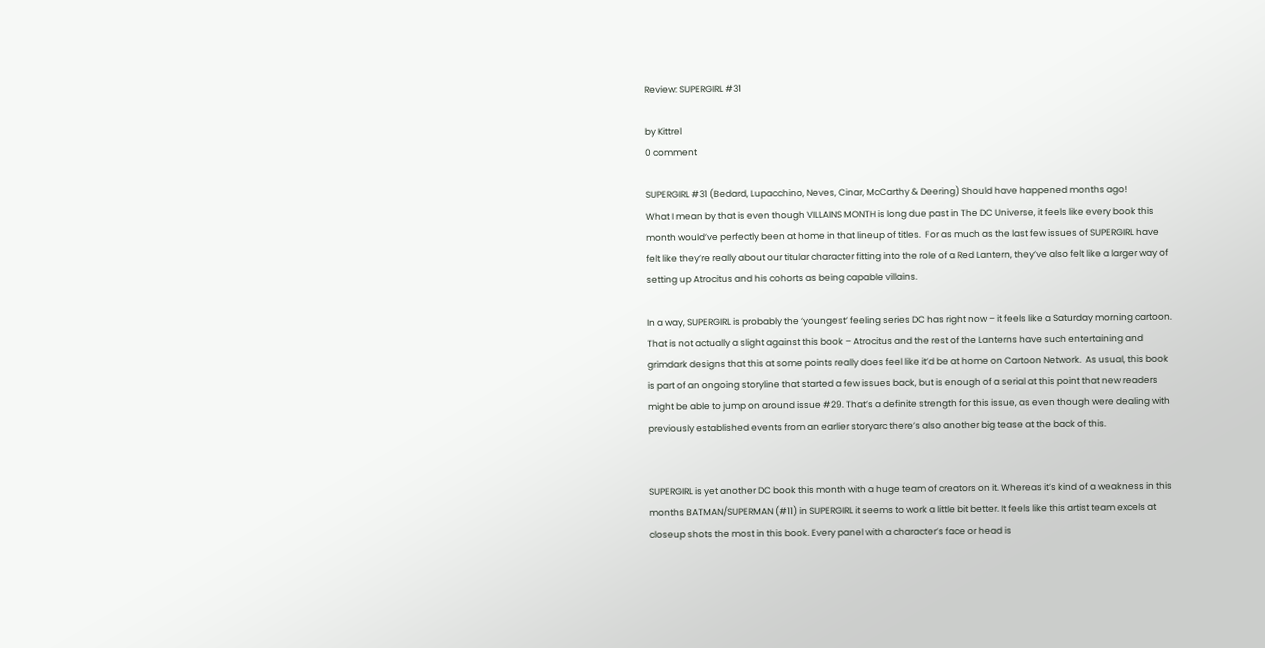Review: SUPERGIRL #31

by Kittrel
0 comment

SUPERGIRL #31 (Bedard, Lupacchino, Neves, Cinar, McCarthy & Deering) Should have happened months ago!
What I mean by that is even though VILLAINS MONTH is long due past in The DC Universe, it feels like every book this month would’ve perfectly been at home in that lineup of titles.  For as much as the last few issues of SUPERGIRL have felt like they’re really about our titular character fitting into the role of a Red Lantern, they’ve also felt like a larger way of setting up Atrocitus and his cohorts as being capable villains.

In a way, SUPERGIRL is probably the ‘youngest’ feeling series DC has right now – it feels like a Saturday morning cartoon. That is not actually a slight against this book – Atrocitus and the rest of the Lanterns have such entertaining and grimdark designs that this at some points really does feel like it’d be at home on Cartoon Network.  As usual, this book is part of an ongoing storyline that started a few issues back, but is enough of a serial at this point that new readers might be able to jump on around issue #29. That’s a definite strength for this issue, as even though were dealing with previously established events from an earlier storyarc there’s also another big tease at the back of this.


SUPERGIRL is yet another DC book this month with a huge team of creators on it. Whereas it’s kind of a weakness in this months BATMAN/SUPERMAN (#11) in SUPERGIRL it seems to work a little bit better. It feels like this artist team excels at closeup shots the most in this book. Every panel with a character’s face or head is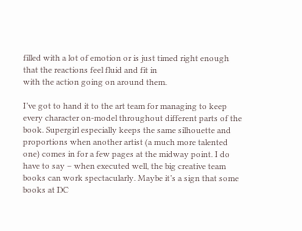filled with a lot of emotion or is just timed right enough that the reactions feel fluid and fit in
with the action going on around them.

I’ve got to hand it to the art team for managing to keep every character on-model throughout different parts of the book. Supergirl especially keeps the same silhouette and proportions when another artist (a much more talented one) comes in for a few pages at the midway point. I do have to say – when executed well, the big creative team books can work spectacularly. Maybe it’s a sign that some books at DC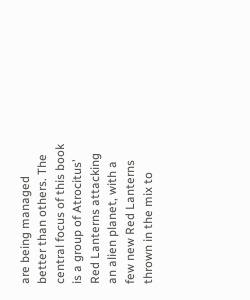are being managed better than others. The central focus of this book is a group of Atrocitus’ Red Lanterns attacking an alien planet, with a few new Red Lanterns thrown in the mix to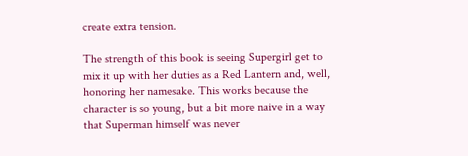create extra tension.

The strength of this book is seeing Supergirl get to mix it up with her duties as a Red Lantern and, well, honoring her namesake. This works because the character is so young, but a bit more naive in a way that Superman himself was never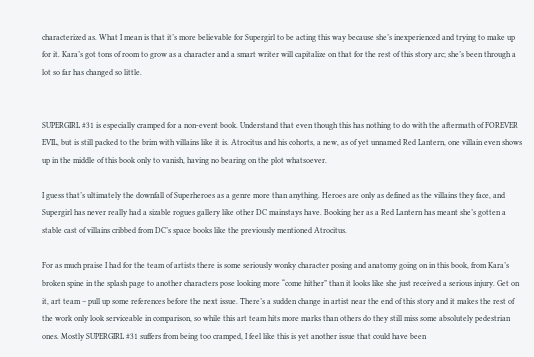characterized as. What I mean is that it’s more believable for Supergirl to be acting this way because she’s inexperienced and trying to make up for it. Kara’s got tons of room to grow as a character and a smart writer will capitalize on that for the rest of this story arc; she’s been through a lot so far has changed so little.


SUPERGIRL #31 is especially cramped for a non-event book. Understand that even though this has nothing to do with the aftermath of FOREVER EVIL, but is still packed to the brim with villains like it is. Atrocitus and his cohorts, a new, as of yet unnamed Red Lantern, one villain even shows up in the middle of this book only to vanish, having no bearing on the plot whatsoever.

I guess that’s ultimately the downfall of Superheroes as a genre more than anything. Heroes are only as defined as the villains they face, and Supergirl has never really had a sizable rogues gallery like other DC mainstays have. Booking her as a Red Lantern has meant she’s gotten a stable cast of villains cribbed from DC’s space books like the previously mentioned Atrocitus.

For as much praise I had for the team of artists there is some seriously wonky character posing and anatomy going on in this book, from Kara’s broken spine in the splash page to another characters pose looking more “come hither” than it looks like she just received a serious injury. Get on it, art team – pull up some references before the next issue. There’s a sudden change in artist near the end of this story and it makes the rest of the work only look serviceable in comparison, so while this art team hits more marks than others do they still miss some absolutely pedestrian ones. Mostly SUPERGIRL #31 suffers from being too cramped, I feel like this is yet another issue that could have been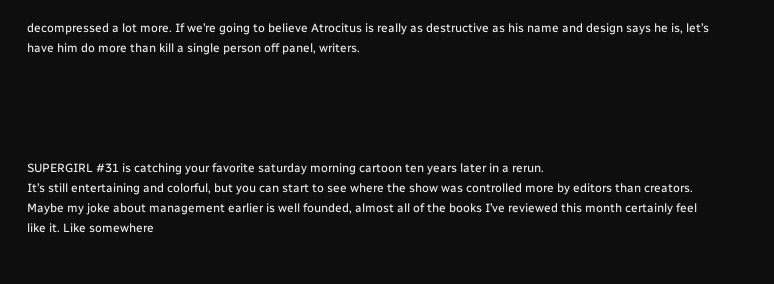decompressed a lot more. If we’re going to believe Atrocitus is really as destructive as his name and design says he is, let’s have him do more than kill a single person off panel, writers.





SUPERGIRL #31 is catching your favorite saturday morning cartoon ten years later in a rerun.
It’s still entertaining and colorful, but you can start to see where the show was controlled more by editors than creators.
Maybe my joke about management earlier is well founded, almost all of the books I’ve reviewed this month certainly feel like it. Like somewhere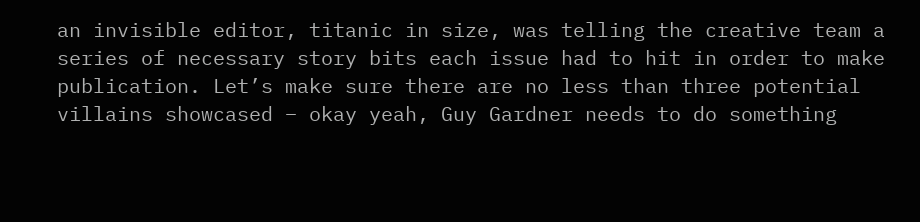an invisible editor, titanic in size, was telling the creative team a series of necessary story bits each issue had to hit in order to make publication. Let’s make sure there are no less than three potential villains showcased – okay yeah, Guy Gardner needs to do something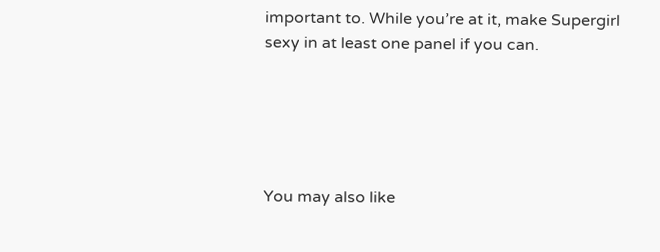important to. While you’re at it, make Supergirl sexy in at least one panel if you can.





You may also like